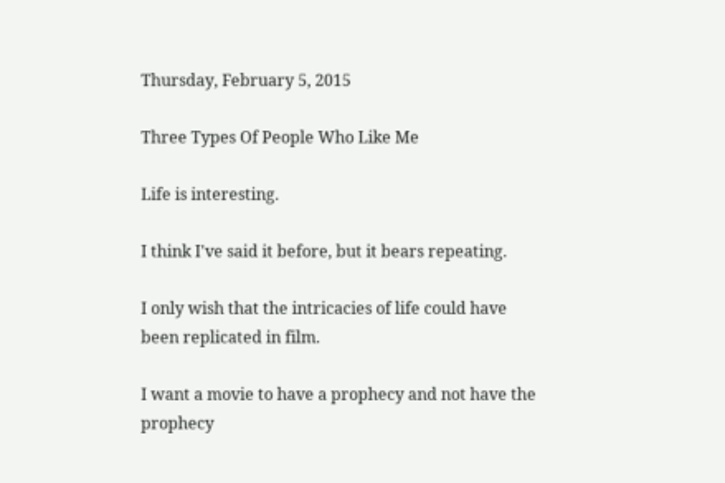Thursday, February 5, 2015

Three Types Of People Who Like Me

Life is interesting.

I think I've said it before, but it bears repeating.

I only wish that the intricacies of life could have been replicated in film.

I want a movie to have a prophecy and not have the prophecy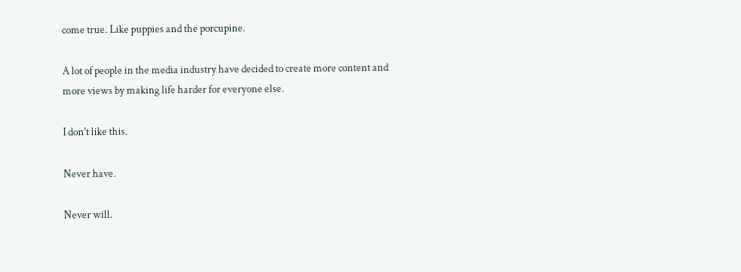come true. Like puppies and the porcupine.

A lot of people in the media industry have decided to create more content and more views by making life harder for everyone else.

I don't like this.

Never have.

Never will.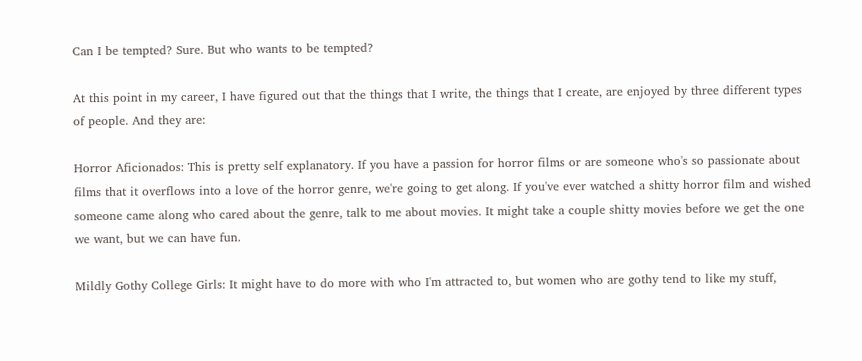Can I be tempted? Sure. But who wants to be tempted?

At this point in my career, I have figured out that the things that I write, the things that I create, are enjoyed by three different types of people. And they are:

Horror Aficionados: This is pretty self explanatory. If you have a passion for horror films or are someone who's so passionate about films that it overflows into a love of the horror genre, we're going to get along. If you've ever watched a shitty horror film and wished someone came along who cared about the genre, talk to me about movies. It might take a couple shitty movies before we get the one we want, but we can have fun.

Mildly Gothy College Girls: It might have to do more with who I'm attracted to, but women who are gothy tend to like my stuff,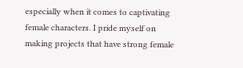especially when it comes to captivating female characters. I pride myself on making projects that have strong female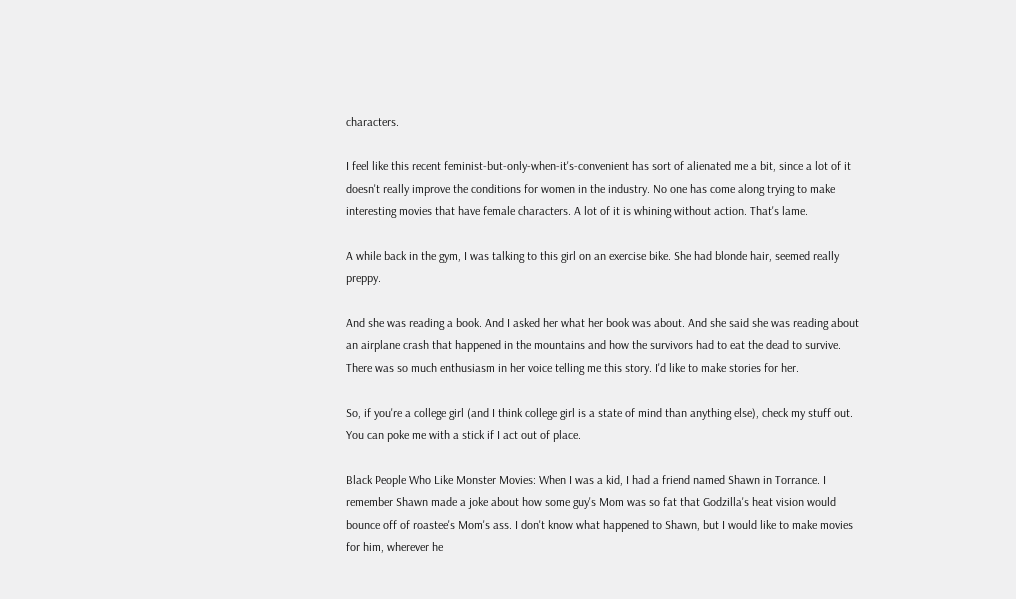characters.

I feel like this recent feminist-but-only-when-it's-convenient has sort of alienated me a bit, since a lot of it doesn't really improve the conditions for women in the industry. No one has come along trying to make interesting movies that have female characters. A lot of it is whining without action. That's lame.

A while back in the gym, I was talking to this girl on an exercise bike. She had blonde hair, seemed really preppy.

And she was reading a book. And I asked her what her book was about. And she said she was reading about an airplane crash that happened in the mountains and how the survivors had to eat the dead to survive. There was so much enthusiasm in her voice telling me this story. I'd like to make stories for her.

So, if you're a college girl (and I think college girl is a state of mind than anything else), check my stuff out. You can poke me with a stick if I act out of place.

Black People Who Like Monster Movies: When I was a kid, I had a friend named Shawn in Torrance. I remember Shawn made a joke about how some guy's Mom was so fat that Godzilla's heat vision would bounce off of roastee's Mom's ass. I don't know what happened to Shawn, but I would like to make movies for him, wherever he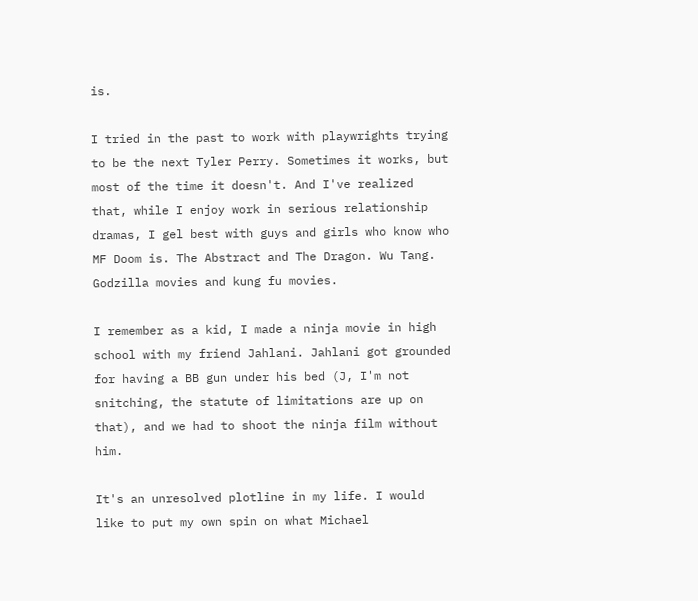is.

I tried in the past to work with playwrights trying to be the next Tyler Perry. Sometimes it works, but most of the time it doesn't. And I've realized that, while I enjoy work in serious relationship dramas, I gel best with guys and girls who know who MF Doom is. The Abstract and The Dragon. Wu Tang. Godzilla movies and kung fu movies.

I remember as a kid, I made a ninja movie in high school with my friend Jahlani. Jahlani got grounded for having a BB gun under his bed (J, I'm not snitching, the statute of limitations are up on that), and we had to shoot the ninja film without him.

It's an unresolved plotline in my life. I would like to put my own spin on what Michael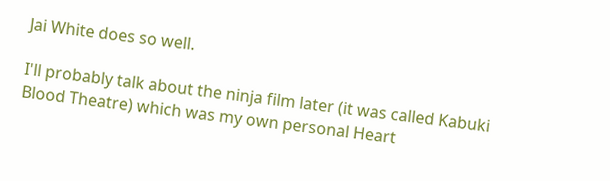Jai White does so well.

I'll probably talk about the ninja film later (it was called Kabuki Blood Theatre) which was my own personal Heart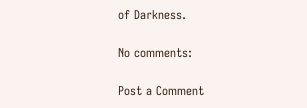of Darkness.

No comments:

Post a Comment